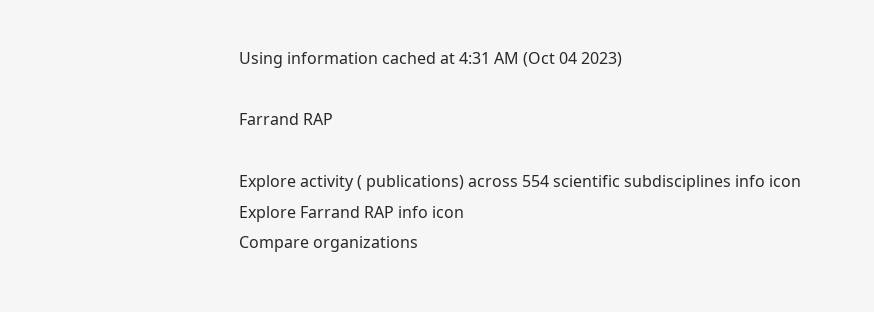Using information cached at 4:31 AM (Oct 04 2023)

Farrand RAP

Explore activity ( publications) across 554 scientific subdisciplines info icon
Explore Farrand RAP info icon
Compare organizations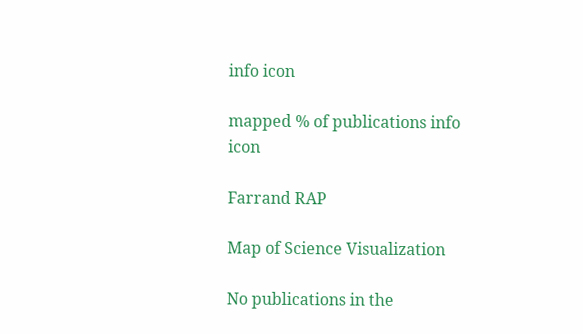info icon

mapped % of publications info icon

Farrand RAP

Map of Science Visualization

No publications in the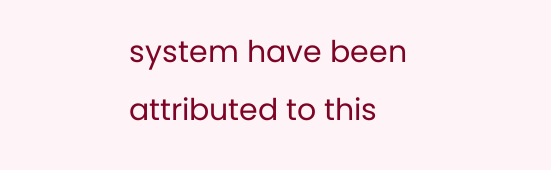system have been attributed to this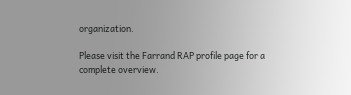organization.

Please visit the Farrand RAP profile page for a complete overview.